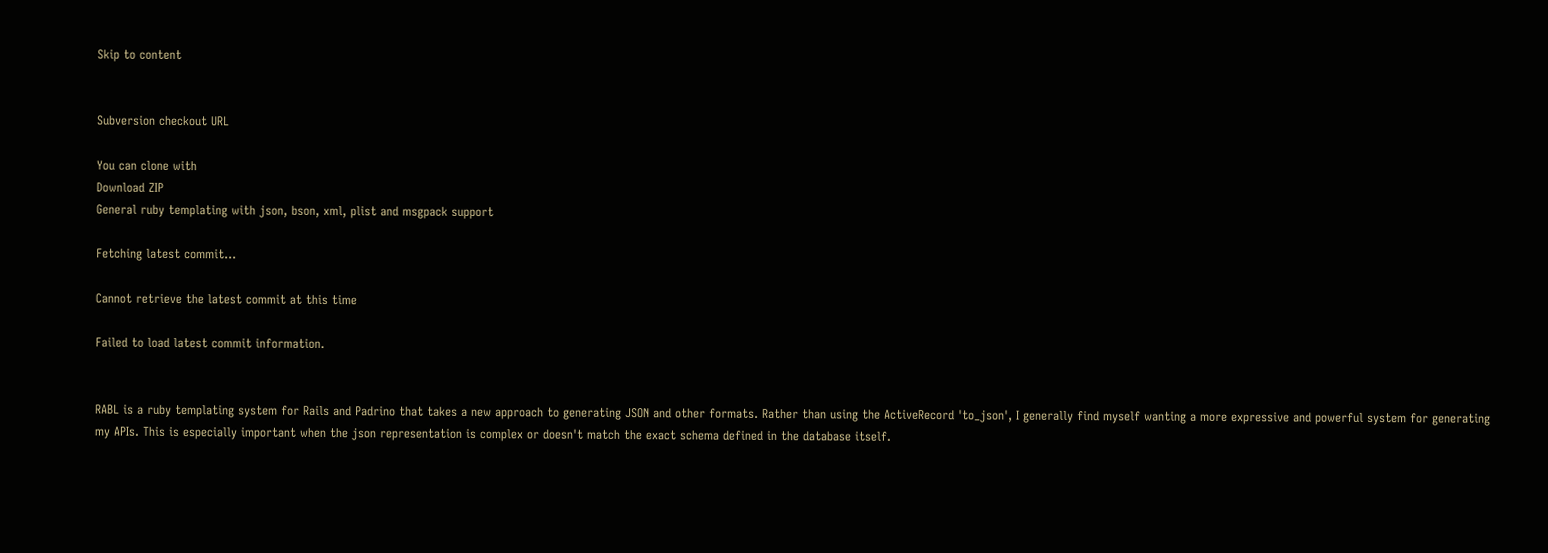Skip to content


Subversion checkout URL

You can clone with
Download ZIP
General ruby templating with json, bson, xml, plist and msgpack support

Fetching latest commit…

Cannot retrieve the latest commit at this time

Failed to load latest commit information.


RABL is a ruby templating system for Rails and Padrino that takes a new approach to generating JSON and other formats. Rather than using the ActiveRecord 'to_json', I generally find myself wanting a more expressive and powerful system for generating my APIs. This is especially important when the json representation is complex or doesn't match the exact schema defined in the database itself.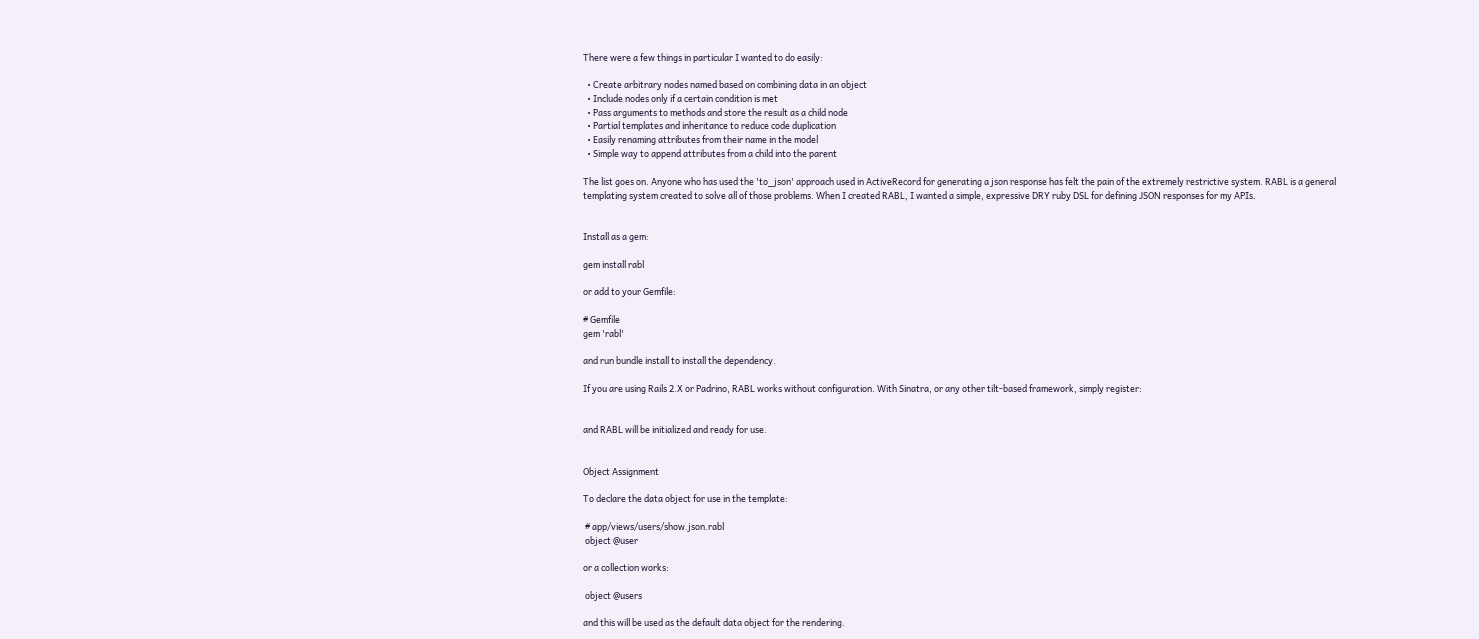There were a few things in particular I wanted to do easily:

  • Create arbitrary nodes named based on combining data in an object
  • Include nodes only if a certain condition is met
  • Pass arguments to methods and store the result as a child node
  • Partial templates and inheritance to reduce code duplication
  • Easily renaming attributes from their name in the model
  • Simple way to append attributes from a child into the parent

The list goes on. Anyone who has used the 'to_json' approach used in ActiveRecord for generating a json response has felt the pain of the extremely restrictive system. RABL is a general templating system created to solve all of those problems. When I created RABL, I wanted a simple, expressive DRY ruby DSL for defining JSON responses for my APIs.


Install as a gem:

gem install rabl

or add to your Gemfile:

# Gemfile
gem 'rabl'

and run bundle install to install the dependency.

If you are using Rails 2.X or Padrino, RABL works without configuration. With Sinatra, or any other tilt-based framework, simply register:


and RABL will be initialized and ready for use.


Object Assignment

To declare the data object for use in the template:

 # app/views/users/show.json.rabl
 object @user

or a collection works:

 object @users

and this will be used as the default data object for the rendering.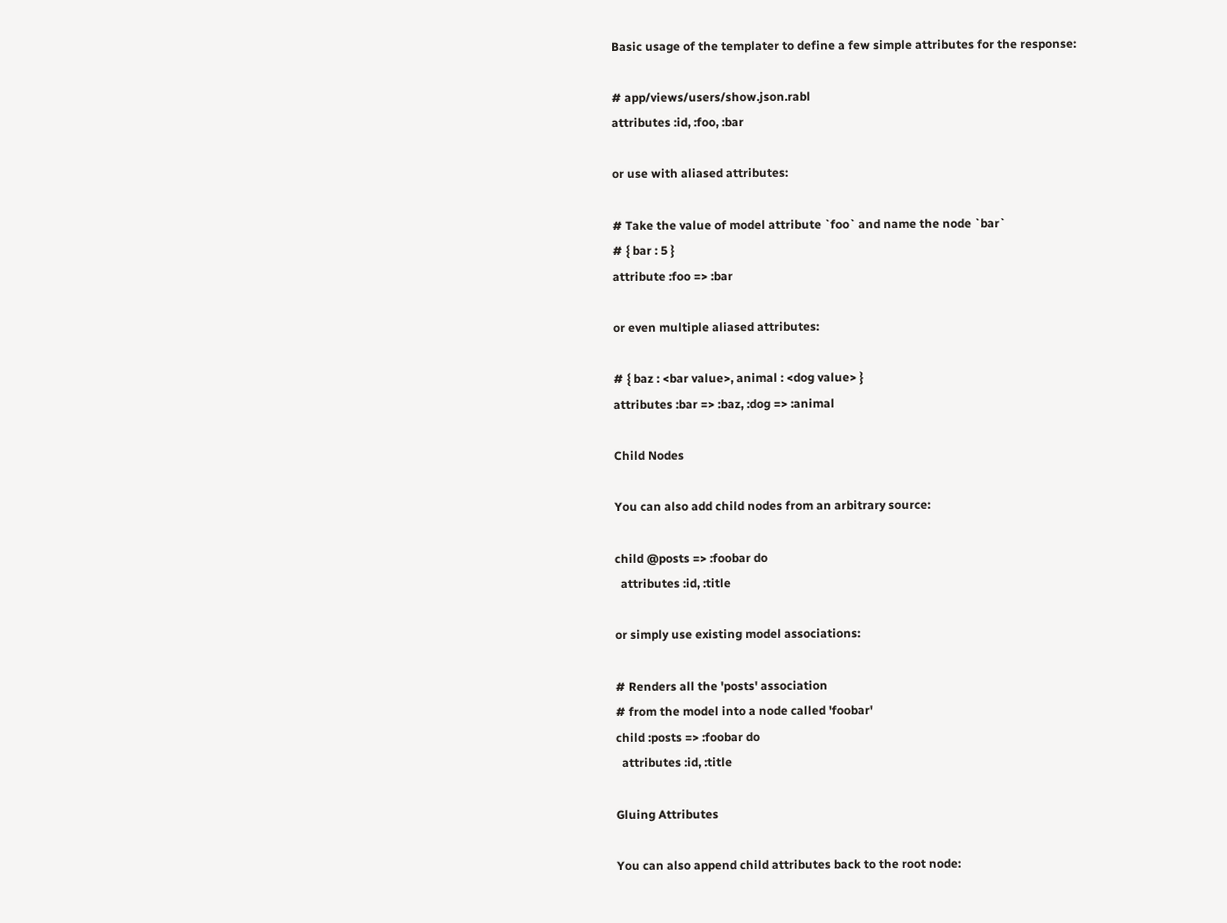Basic usage of the templater to define a few simple attributes for the response:

# app/views/users/show.json.rabl
attributes :id, :foo, :bar

or use with aliased attributes:

# Take the value of model attribute `foo` and name the node `bar`
# { bar : 5 }
attribute :foo => :bar

or even multiple aliased attributes:

# { baz : <bar value>, animal : <dog value> }
attributes :bar => :baz, :dog => :animal

Child Nodes

You can also add child nodes from an arbitrary source:

child @posts => :foobar do
  attributes :id, :title

or simply use existing model associations:

# Renders all the 'posts' association
# from the model into a node called 'foobar'
child :posts => :foobar do
  attributes :id, :title

Gluing Attributes

You can also append child attributes back to the root node: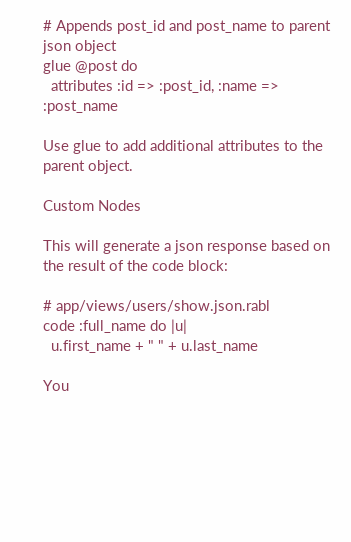# Appends post_id and post_name to parent json object
glue @post do
  attributes :id => :post_id, :name => :post_name

Use glue to add additional attributes to the parent object.

Custom Nodes

This will generate a json response based on the result of the code block:

# app/views/users/show.json.rabl
code :full_name do |u|
  u.first_name + " " + u.last_name

You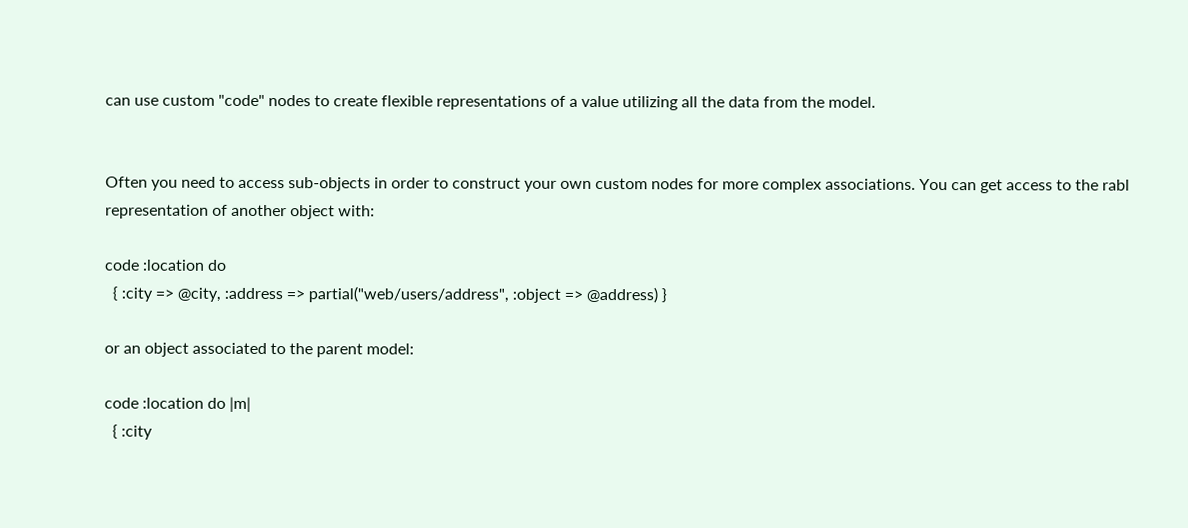can use custom "code" nodes to create flexible representations of a value utilizing all the data from the model.


Often you need to access sub-objects in order to construct your own custom nodes for more complex associations. You can get access to the rabl representation of another object with:

code :location do
  { :city => @city, :address => partial("web/users/address", :object => @address) }

or an object associated to the parent model:

code :location do |m|
  { :city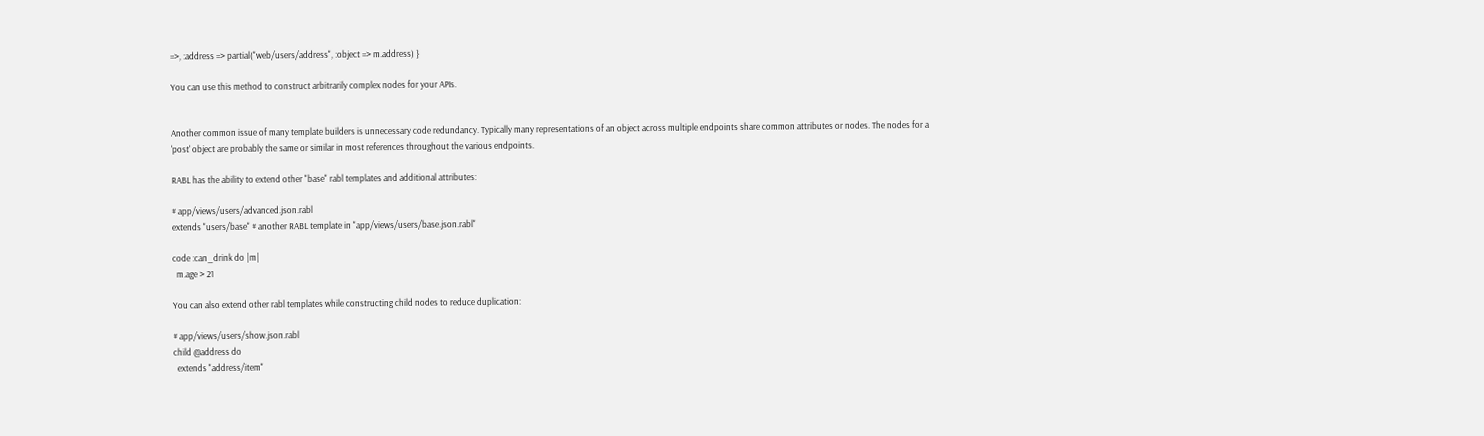=>, :address => partial("web/users/address", :object => m.address) }

You can use this method to construct arbitrarily complex nodes for your APIs.


Another common issue of many template builders is unnecessary code redundancy. Typically many representations of an object across multiple endpoints share common attributes or nodes. The nodes for a 'post' object are probably the same or similar in most references throughout the various endpoints.

RABL has the ability to extend other "base" rabl templates and additional attributes:

# app/views/users/advanced.json.rabl
extends "users/base" # another RABL template in "app/views/users/base.json.rabl"

code :can_drink do |m|
  m.age > 21

You can also extend other rabl templates while constructing child nodes to reduce duplication:

# app/views/users/show.json.rabl
child @address do
  extends "address/item"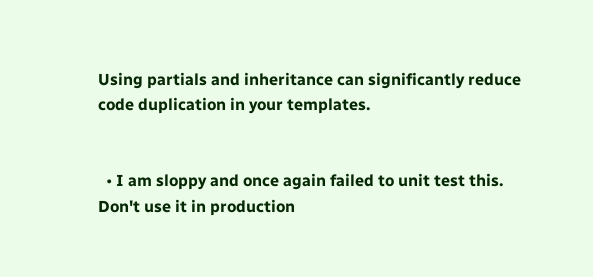Using partials and inheritance can significantly reduce code duplication in your templates.


  • I am sloppy and once again failed to unit test this. Don't use it in production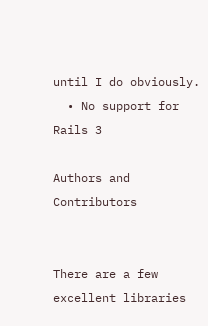until I do obviously.
  • No support for Rails 3

Authors and Contributors


There are a few excellent libraries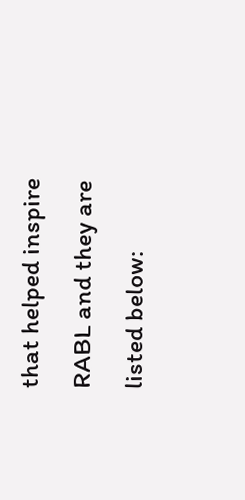that helped inspire RABL and they are listed below: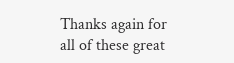Thanks again for all of these great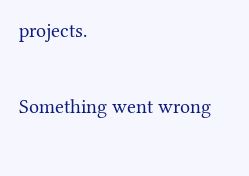projects.

Something went wrong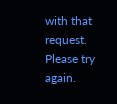with that request. Please try again.